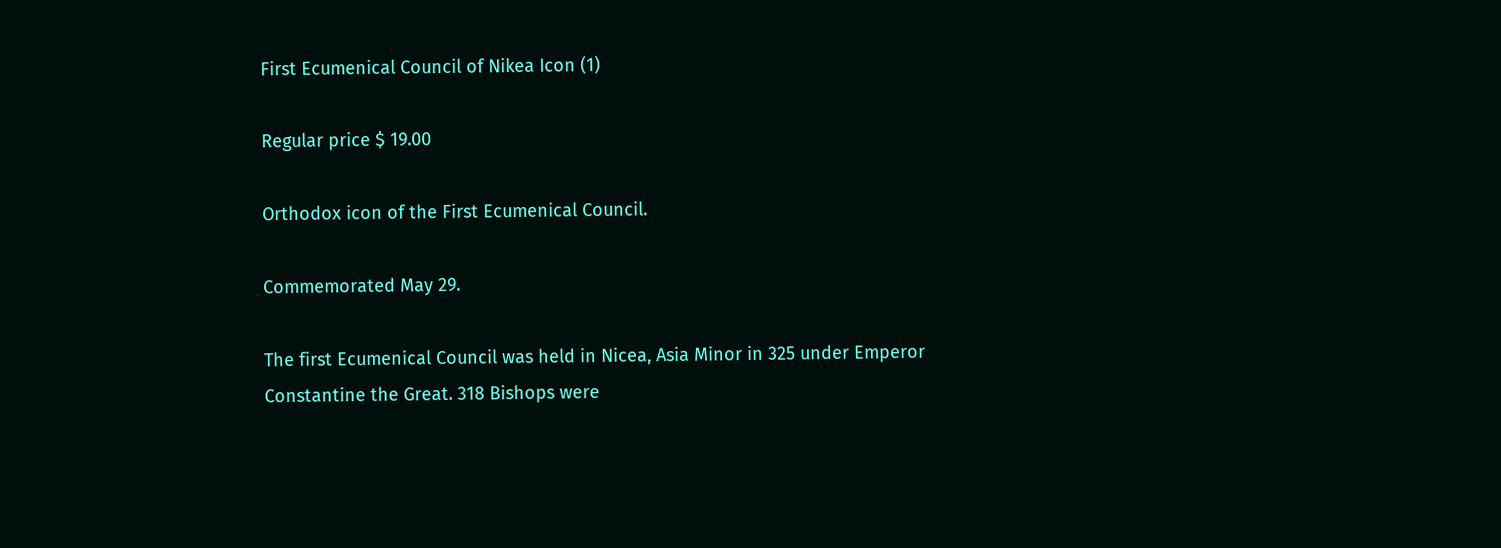First Ecumenical Council of Nikea Icon (1)

Regular price $ 19.00

Orthodox icon of the First Ecumenical Council.

Commemorated May 29.

The first Ecumenical Council was held in Nicea, Asia Minor in 325 under Emperor Constantine the Great. 318 Bishops were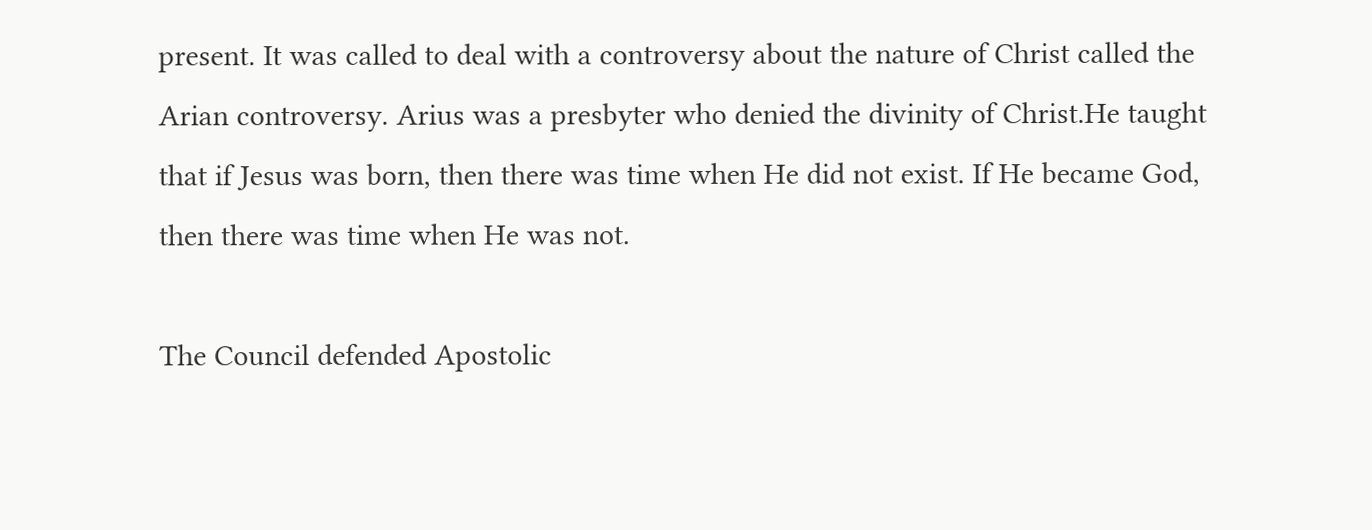present. It was called to deal with a controversy about the nature of Christ called the Arian controversy. Arius was a presbyter who denied the divinity of Christ.He taught that if Jesus was born, then there was time when He did not exist. If He became God, then there was time when He was not.

The Council defended Apostolic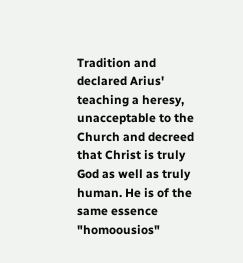Tradition and declared Arius' teaching a heresy, unacceptable to the Church and decreed that Christ is truly God as well as truly human. He is of the same essence "homoousios"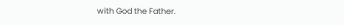with God the Father.